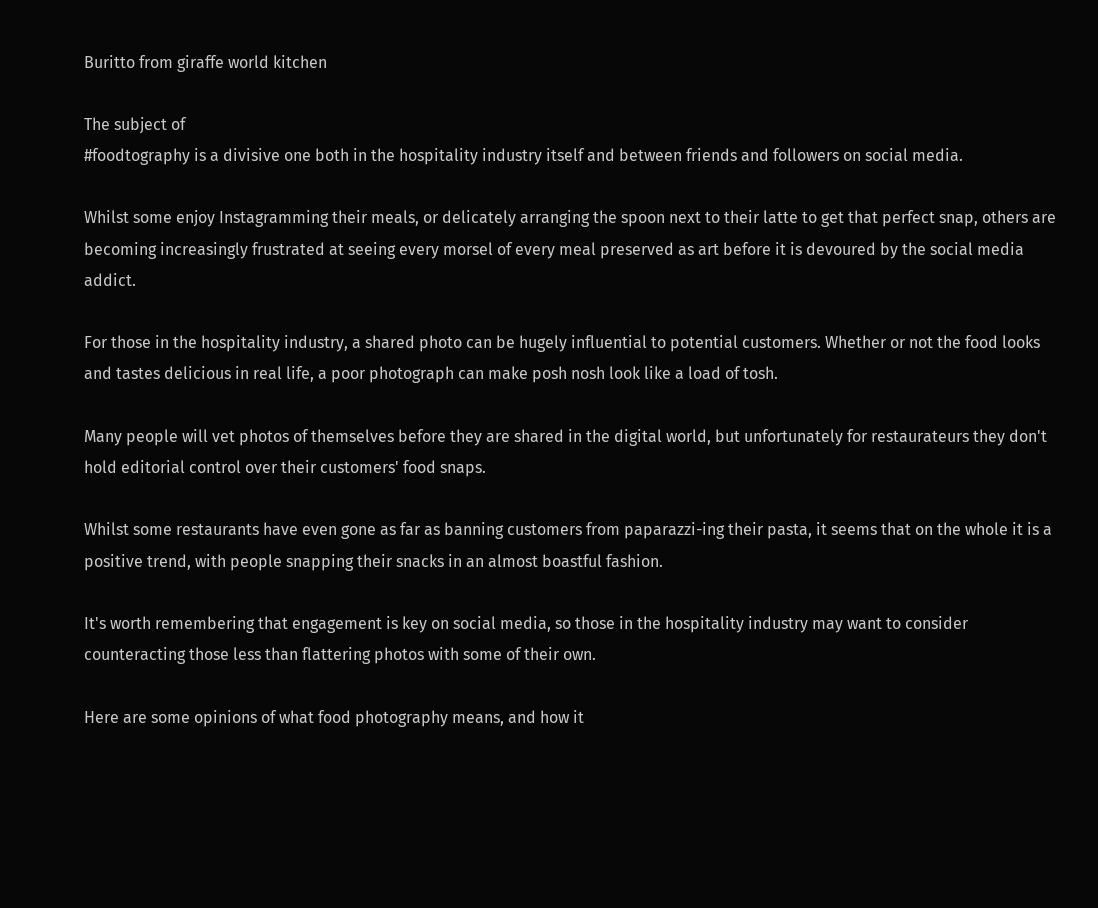Buritto from giraffe world kitchen

The subject of
#foodtography is a divisive one both in the hospitality industry itself and between friends and followers on social media.

Whilst some enjoy Instagramming their meals, or delicately arranging the spoon next to their latte to get that perfect snap, others are becoming increasingly frustrated at seeing every morsel of every meal preserved as art before it is devoured by the social media addict.

For those in the hospitality industry, a shared photo can be hugely influential to potential customers. Whether or not the food looks and tastes delicious in real life, a poor photograph can make posh nosh look like a load of tosh.

Many people will vet photos of themselves before they are shared in the digital world, but unfortunately for restaurateurs they don't hold editorial control over their customers' food snaps.

Whilst some restaurants have even gone as far as banning customers from paparazzi-ing their pasta, it seems that on the whole it is a positive trend, with people snapping their snacks in an almost boastful fashion.

It's worth remembering that engagement is key on social media, so those in the hospitality industry may want to consider counteracting those less than flattering photos with some of their own.

Here are some opinions of what food photography means, and how it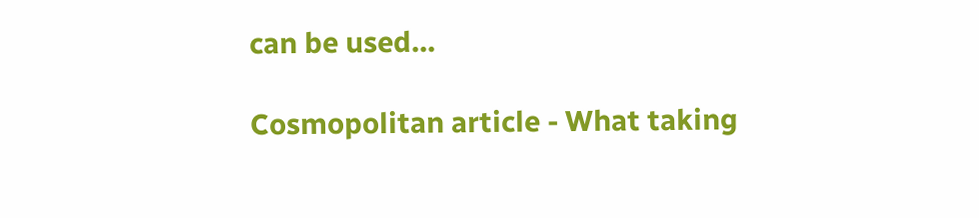can be used...

Cosmopolitan article - What taking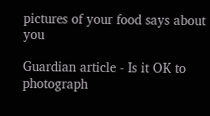pictures of your food says about you

Guardian article - Is it OK to photograph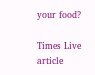your food?

Times Live article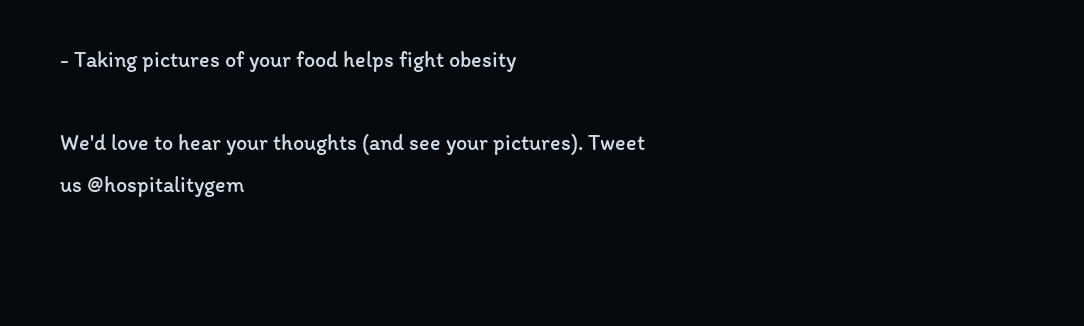- Taking pictures of your food helps fight obesity

We'd love to hear your thoughts (and see your pictures). Tweet us @hospitalitygem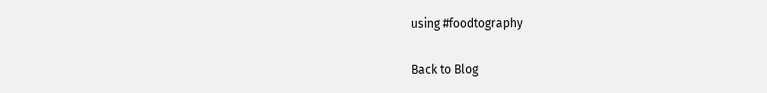using #foodtography

Back to Blog